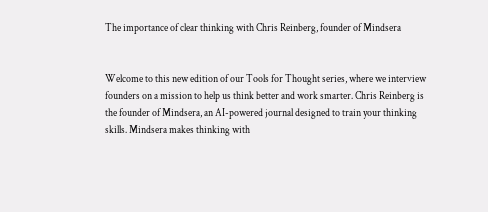The importance of clear thinking with Chris Reinberg, founder of Mindsera


Welcome to this new edition of our Tools for Thought series, where we interview founders on a mission to help us think better and work smarter. Chris Reinberg is the founder of Mindsera, an AI-powered journal designed to train your thinking skills. Mindsera makes thinking with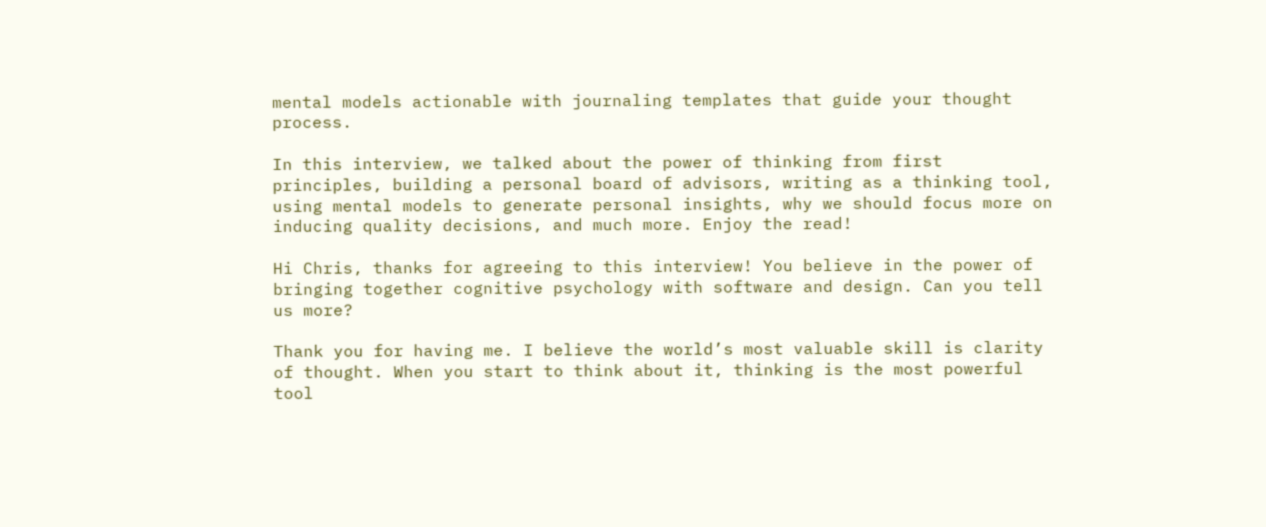mental models actionable with journaling templates that guide your thought process.

In this interview, we talked about the power of thinking from first principles, building a personal board of advisors, writing as a thinking tool, using mental models to generate personal insights, why we should focus more on inducing quality decisions, and much more. Enjoy the read!

Hi Chris, thanks for agreeing to this interview! You believe in the power of bringing together cognitive psychology with software and design. Can you tell us more?

Thank you for having me. I believe the world’s most valuable skill is clarity of thought. When you start to think about it, thinking is the most powerful tool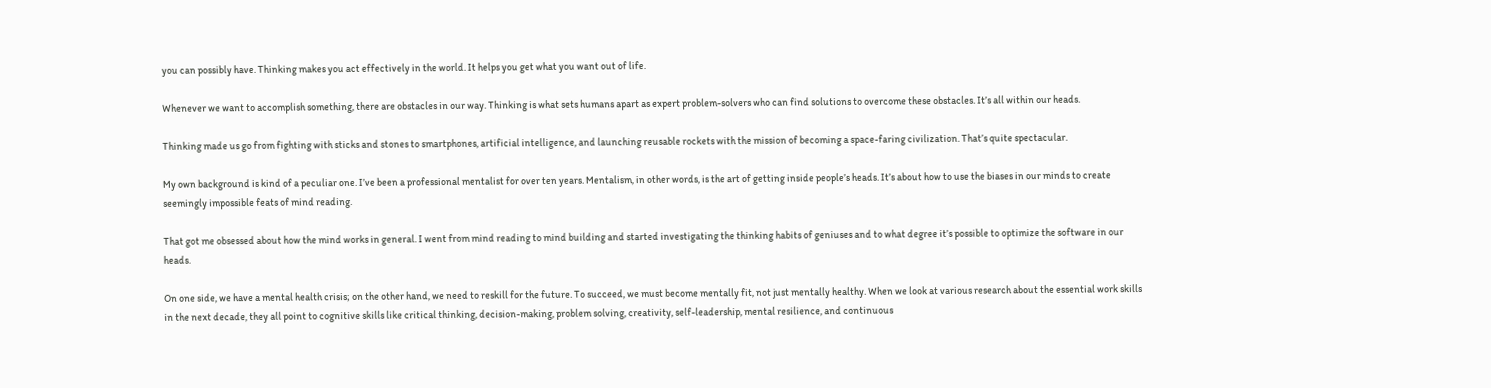you can possibly have. Thinking makes you act effectively in the world. It helps you get what you want out of life.

Whenever we want to accomplish something, there are obstacles in our way. Thinking is what sets humans apart as expert problem-solvers who can find solutions to overcome these obstacles. It’s all within our heads.

Thinking made us go from fighting with sticks and stones to smartphones, artificial intelligence, and launching reusable rockets with the mission of becoming a space-faring civilization. That’s quite spectacular.

My own background is kind of a peculiar one. I’ve been a professional mentalist for over ten years. Mentalism, in other words, is the art of getting inside people’s heads. It’s about how to use the biases in our minds to create seemingly impossible feats of mind reading.

That got me obsessed about how the mind works in general. I went from mind reading to mind building and started investigating the thinking habits of geniuses and to what degree it’s possible to optimize the software in our heads.

On one side, we have a mental health crisis; on the other hand, we need to reskill for the future. To succeed, we must become mentally fit, not just mentally healthy. When we look at various research about the essential work skills in the next decade, they all point to cognitive skills like critical thinking, decision-making, problem solving, creativity, self-leadership, mental resilience, and continuous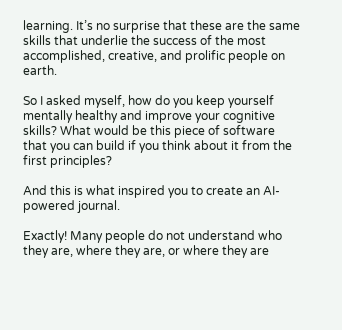learning. It’s no surprise that these are the same skills that underlie the success of the most accomplished, creative, and prolific people on earth.

So I asked myself, how do you keep yourself mentally healthy and improve your cognitive skills? What would be this piece of software that you can build if you think about it from the first principles?

And this is what inspired you to create an AI-powered journal.

Exactly! Many people do not understand who they are, where they are, or where they are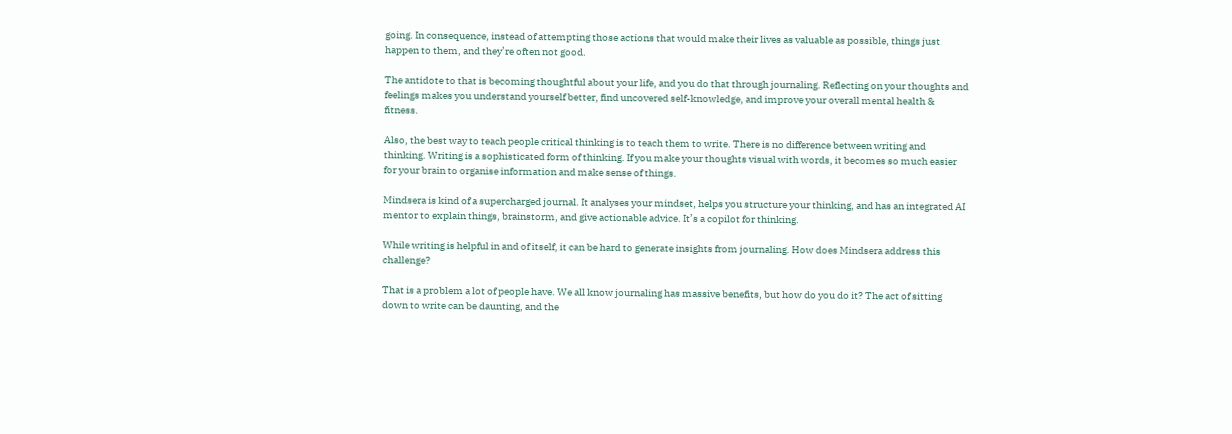going. In consequence, instead of attempting those actions that would make their lives as valuable as possible, things just happen to them, and they’re often not good.

The antidote to that is becoming thoughtful about your life, and you do that through journaling. Reflecting on your thoughts and feelings makes you understand yourself better, find uncovered self-knowledge, and improve your overall mental health & fitness.

Also, the best way to teach people critical thinking is to teach them to write. There is no difference between writing and thinking. Writing is a sophisticated form of thinking. If you make your thoughts visual with words, it becomes so much easier for your brain to organise information and make sense of things.

Mindsera is kind of a supercharged journal. It analyses your mindset, helps you structure your thinking, and has an integrated AI mentor to explain things, brainstorm, and give actionable advice. It’s a copilot for thinking.

While writing is helpful in and of itself, it can be hard to generate insights from journaling. How does Mindsera address this challenge?

That is a problem a lot of people have. We all know journaling has massive benefits, but how do you do it? The act of sitting down to write can be daunting, and the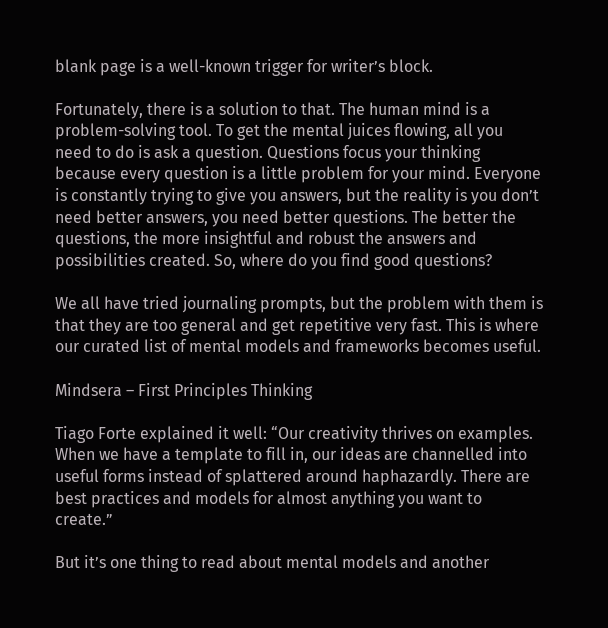blank page is a well-known trigger for writer’s block.

Fortunately, there is a solution to that. The human mind is a problem-solving tool. To get the mental juices flowing, all you need to do is ask a question. Questions focus your thinking because every question is a little problem for your mind. Everyone is constantly trying to give you answers, but the reality is you don’t need better answers, you need better questions. The better the questions, the more insightful and robust the answers and possibilities created. So, where do you find good questions?

We all have tried journaling prompts, but the problem with them is that they are too general and get repetitive very fast. This is where our curated list of mental models and frameworks becomes useful.

Mindsera – First Principles Thinking

Tiago Forte explained it well: “Our creativity thrives on examples. When we have a template to fill in, our ideas are channelled into useful forms instead of splattered around haphazardly. There are best practices and models for almost anything you want to create.”

But it’s one thing to read about mental models and another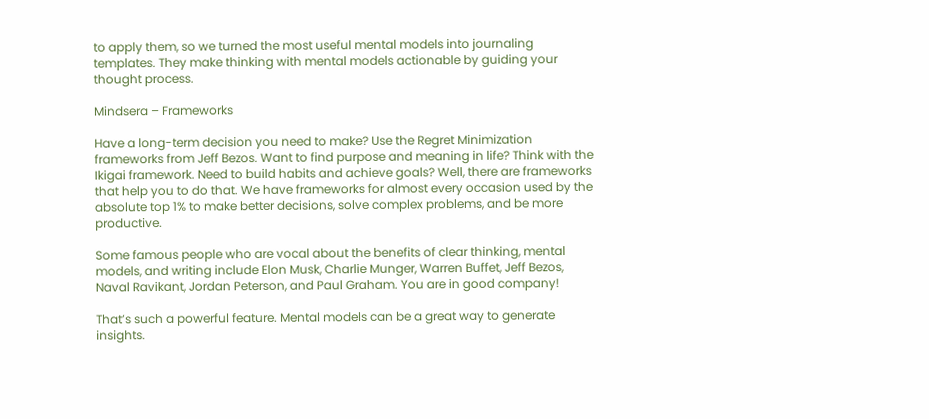to apply them, so we turned the most useful mental models into journaling templates. They make thinking with mental models actionable by guiding your thought process.

Mindsera – Frameworks

Have a long-term decision you need to make? Use the Regret Minimization frameworks from Jeff Bezos. Want to find purpose and meaning in life? Think with the Ikigai framework. Need to build habits and achieve goals? Well, there are frameworks that help you to do that. We have frameworks for almost every occasion used by the absolute top 1% to make better decisions, solve complex problems, and be more productive.

Some famous people who are vocal about the benefits of clear thinking, mental models, and writing include Elon Musk, Charlie Munger, Warren Buffet, Jeff Bezos, Naval Ravikant, Jordan Peterson, and Paul Graham. You are in good company!

That’s such a powerful feature. Mental models can be a great way to generate insights.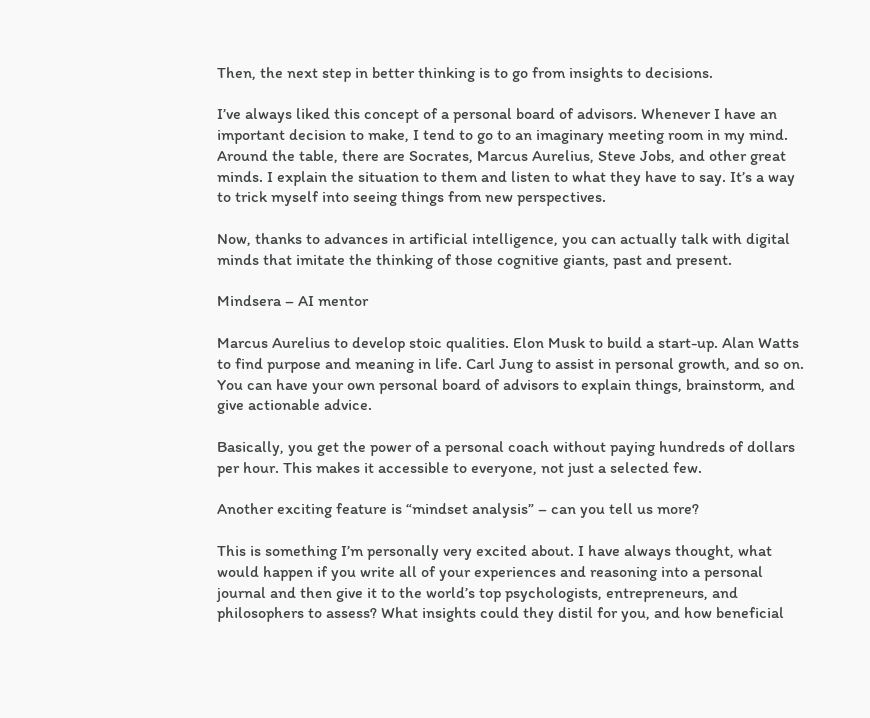Then, the next step in better thinking is to go from insights to decisions.

I’ve always liked this concept of a personal board of advisors. Whenever I have an important decision to make, I tend to go to an imaginary meeting room in my mind. Around the table, there are Socrates, Marcus Aurelius, Steve Jobs, and other great minds. I explain the situation to them and listen to what they have to say. It’s a way to trick myself into seeing things from new perspectives.

Now, thanks to advances in artificial intelligence, you can actually talk with digital minds that imitate the thinking of those cognitive giants, past and present.

Mindsera – AI mentor

Marcus Aurelius to develop stoic qualities. Elon Musk to build a start-up. Alan Watts to find purpose and meaning in life. Carl Jung to assist in personal growth, and so on. You can have your own personal board of advisors to explain things, brainstorm, and give actionable advice.

Basically, you get the power of a personal coach without paying hundreds of dollars per hour. This makes it accessible to everyone, not just a selected few.

Another exciting feature is “mindset analysis” – can you tell us more?

This is something I’m personally very excited about. I have always thought, what would happen if you write all of your experiences and reasoning into a personal journal and then give it to the world’s top psychologists, entrepreneurs, and philosophers to assess? What insights could they distil for you, and how beneficial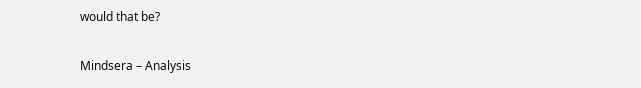would that be?

Mindsera – Analysis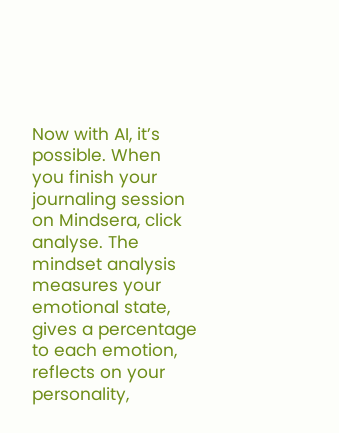Now with AI, it’s possible. When you finish your journaling session on Mindsera, click analyse. The mindset analysis measures your emotional state, gives a percentage to each emotion, reflects on your personality,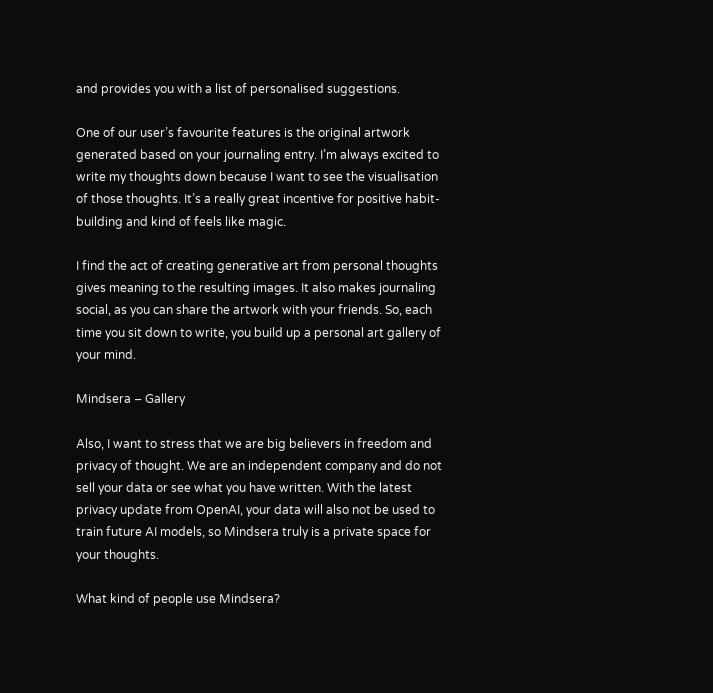and provides you with a list of personalised suggestions.

One of our user’s favourite features is the original artwork generated based on your journaling entry. I’m always excited to write my thoughts down because I want to see the visualisation of those thoughts. It’s a really great incentive for positive habit-building and kind of feels like magic.

I find the act of creating generative art from personal thoughts gives meaning to the resulting images. It also makes journaling social, as you can share the artwork with your friends. So, each time you sit down to write, you build up a personal art gallery of your mind.

Mindsera – Gallery

Also, I want to stress that we are big believers in freedom and privacy of thought. We are an independent company and do not sell your data or see what you have written. With the latest privacy update from OpenAI, your data will also not be used to train future AI models, so Mindsera truly is a private space for your thoughts.

What kind of people use Mindsera?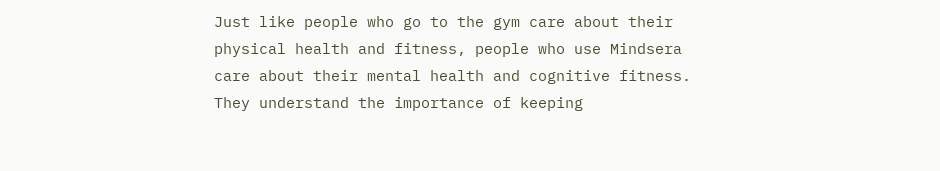Just like people who go to the gym care about their physical health and fitness, people who use Mindsera care about their mental health and cognitive fitness. They understand the importance of keeping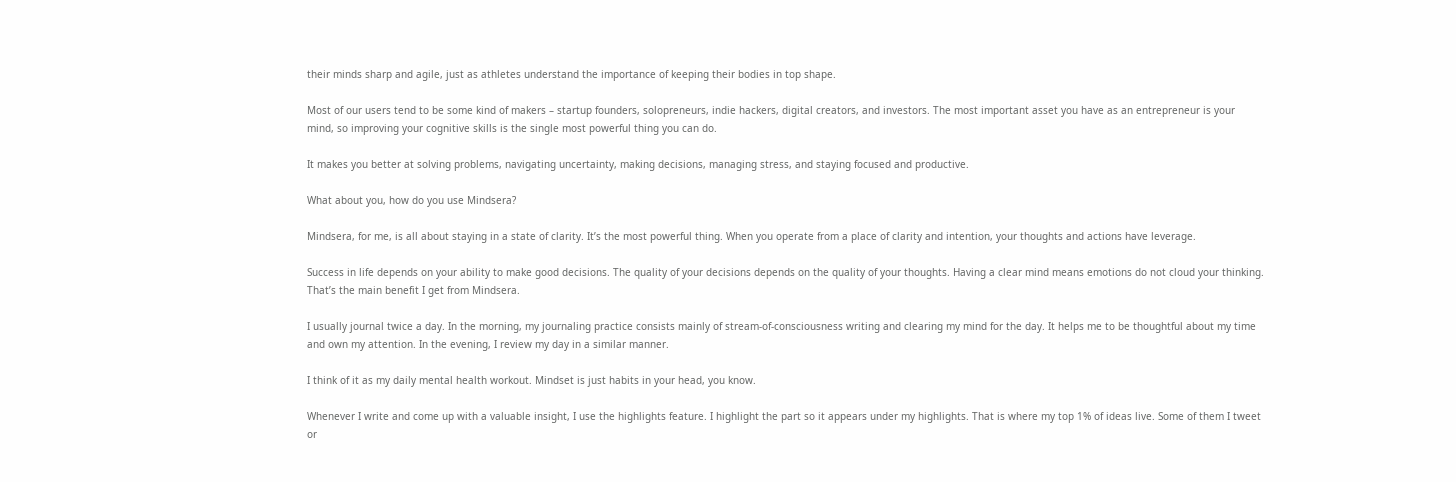their minds sharp and agile, just as athletes understand the importance of keeping their bodies in top shape.

Most of our users tend to be some kind of makers – startup founders, solopreneurs, indie hackers, digital creators, and investors. The most important asset you have as an entrepreneur is your mind, so improving your cognitive skills is the single most powerful thing you can do.

It makes you better at solving problems, navigating uncertainty, making decisions, managing stress, and staying focused and productive.

What about you, how do you use Mindsera?

Mindsera, for me, is all about staying in a state of clarity. It’s the most powerful thing. When you operate from a place of clarity and intention, your thoughts and actions have leverage.

Success in life depends on your ability to make good decisions. The quality of your decisions depends on the quality of your thoughts. Having a clear mind means emotions do not cloud your thinking. That’s the main benefit I get from Mindsera.

I usually journal twice a day. In the morning, my journaling practice consists mainly of stream-of-consciousness writing and clearing my mind for the day. It helps me to be thoughtful about my time and own my attention. In the evening, I review my day in a similar manner.

I think of it as my daily mental health workout. Mindset is just habits in your head, you know.

Whenever I write and come up with a valuable insight, I use the highlights feature. I highlight the part so it appears under my highlights. That is where my top 1% of ideas live. Some of them I tweet or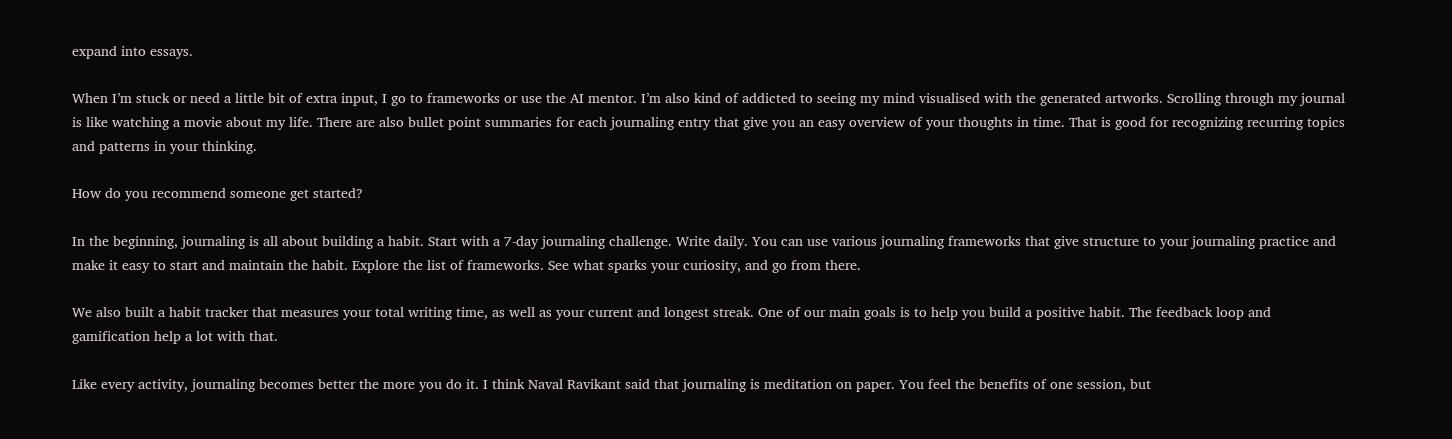expand into essays.

When I’m stuck or need a little bit of extra input, I go to frameworks or use the AI mentor. I’m also kind of addicted to seeing my mind visualised with the generated artworks. Scrolling through my journal is like watching a movie about my life. There are also bullet point summaries for each journaling entry that give you an easy overview of your thoughts in time. That is good for recognizing recurring topics and patterns in your thinking.

How do you recommend someone get started?

In the beginning, journaling is all about building a habit. Start with a 7-day journaling challenge. Write daily. You can use various journaling frameworks that give structure to your journaling practice and make it easy to start and maintain the habit. Explore the list of frameworks. See what sparks your curiosity, and go from there.

We also built a habit tracker that measures your total writing time, as well as your current and longest streak. One of our main goals is to help you build a positive habit. The feedback loop and gamification help a lot with that.

Like every activity, journaling becomes better the more you do it. I think Naval Ravikant said that journaling is meditation on paper. You feel the benefits of one session, but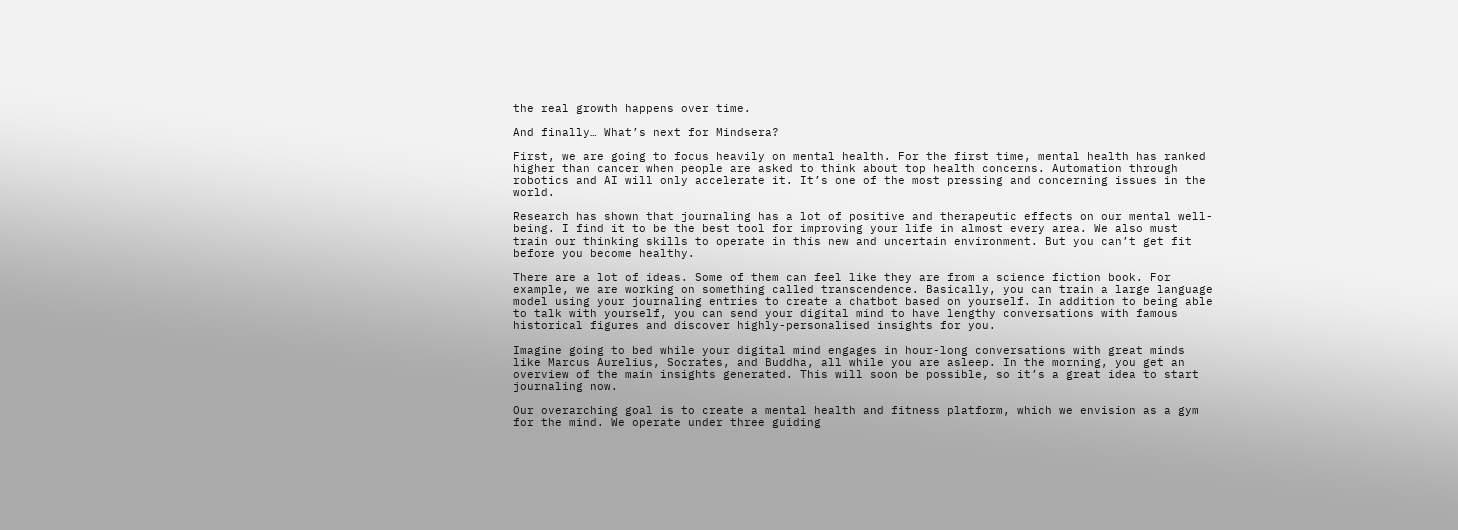the real growth happens over time.

And finally… What’s next for Mindsera?

First, we are going to focus heavily on mental health. For the first time, mental health has ranked higher than cancer when people are asked to think about top health concerns. Automation through robotics and AI will only accelerate it. It’s one of the most pressing and concerning issues in the world.

Research has shown that journaling has a lot of positive and therapeutic effects on our mental well-being. I find it to be the best tool for improving your life in almost every area. We also must train our thinking skills to operate in this new and uncertain environment. But you can’t get fit before you become healthy.

There are a lot of ideas. Some of them can feel like they are from a science fiction book. For example, we are working on something called transcendence. Basically, you can train a large language model using your journaling entries to create a chatbot based on yourself. In addition to being able to talk with yourself, you can send your digital mind to have lengthy conversations with famous historical figures and discover highly-personalised insights for you.

Imagine going to bed while your digital mind engages in hour-long conversations with great minds like Marcus Aurelius, Socrates, and Buddha, all while you are asleep. In the morning, you get an overview of the main insights generated. This will soon be possible, so it’s a great idea to start journaling now.

Our overarching goal is to create a mental health and fitness platform, which we envision as a gym for the mind. We operate under three guiding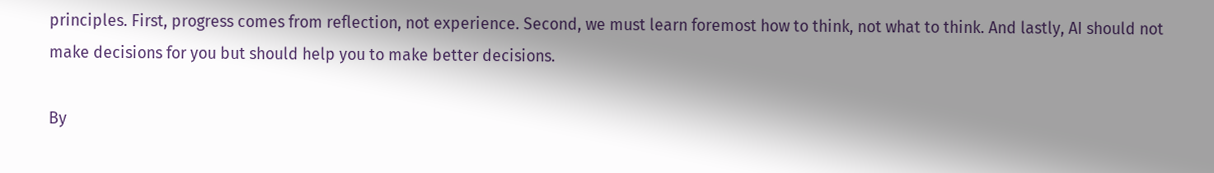principles. First, progress comes from reflection, not experience. Second, we must learn foremost how to think, not what to think. And lastly, AI should not make decisions for you but should help you to make better decisions.

By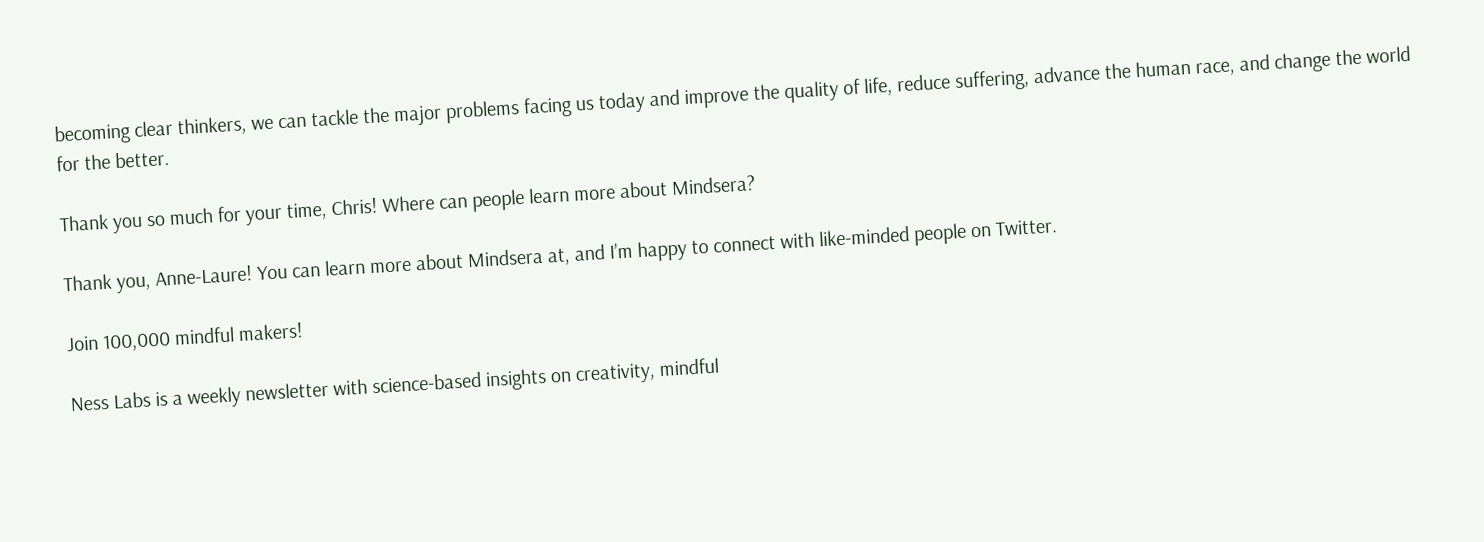becoming clear thinkers, we can tackle the major problems facing us today and improve the quality of life, reduce suffering, advance the human race, and change the world for the better.

Thank you so much for your time, Chris! Where can people learn more about Mindsera?

Thank you, Anne-Laure! You can learn more about Mindsera at, and I’m happy to connect with like-minded people on Twitter.

Join 100,000 mindful makers!

Ness Labs is a weekly newsletter with science-based insights on creativity, mindful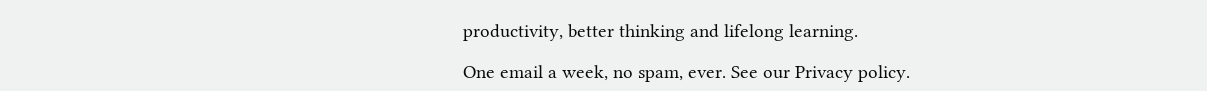productivity, better thinking and lifelong learning.

One email a week, no spam, ever. See our Privacy policy.